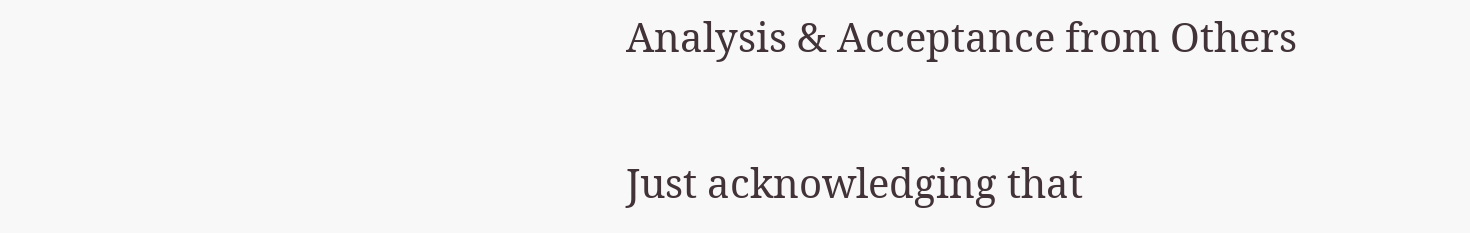Analysis & Acceptance from Others

Just acknowledging that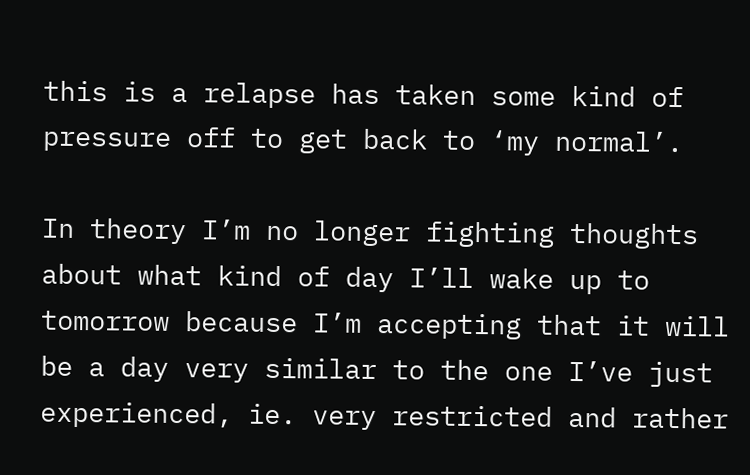this is a relapse has taken some kind of pressure off to get back to ‘my normal’.

In theory I’m no longer fighting thoughts about what kind of day I’ll wake up to tomorrow because I’m accepting that it will be a day very similar to the one I’ve just experienced, ie. very restricted and rather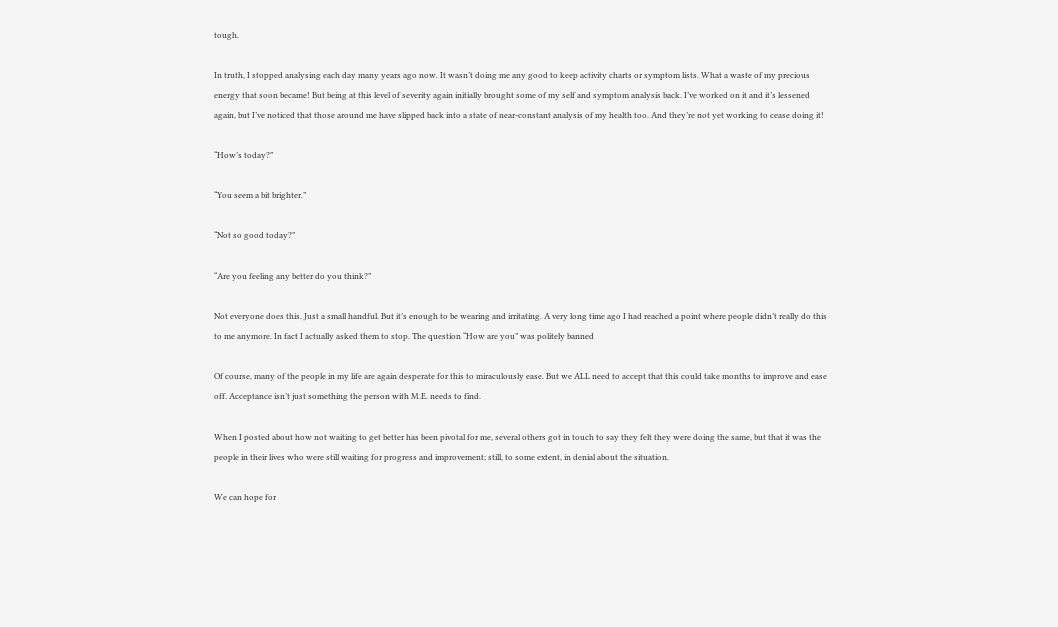tough.

In truth, I stopped analysing each day many years ago now. It wasn’t doing me any good to keep activity charts or symptom lists. What a waste of my precious energy that soon became! But being at this level of severity again initially brought some of my self and symptom analysis back. I’ve worked on it and it’s lessened again, but I’ve noticed that those around me have slipped back into a state of near-constant analysis of my health too. And they’re not yet working to cease doing it!

“How’s today?”

“You seem a bit brighter.”

“Not so good today?”

“Are you feeling any better do you think?”

Not everyone does this. Just a small handful. But it’s enough to be wearing and irritating. A very long time ago I had reached a point where people didn’t really do this to me anymore. In fact I actually asked them to stop. The question “How are you” was politely banned

Of course, many of the people in my life are again desperate for this to miraculously ease. But we ALL need to accept that this could take months to improve and ease off. Acceptance isn’t just something the person with M.E. needs to find.

When I posted about how not waiting to get better has been pivotal for me, several others got in touch to say they felt they were doing the same, but that it was the people in their lives who were still waiting for progress and improvement; still, to some extent, in denial about the situation.

We can hope for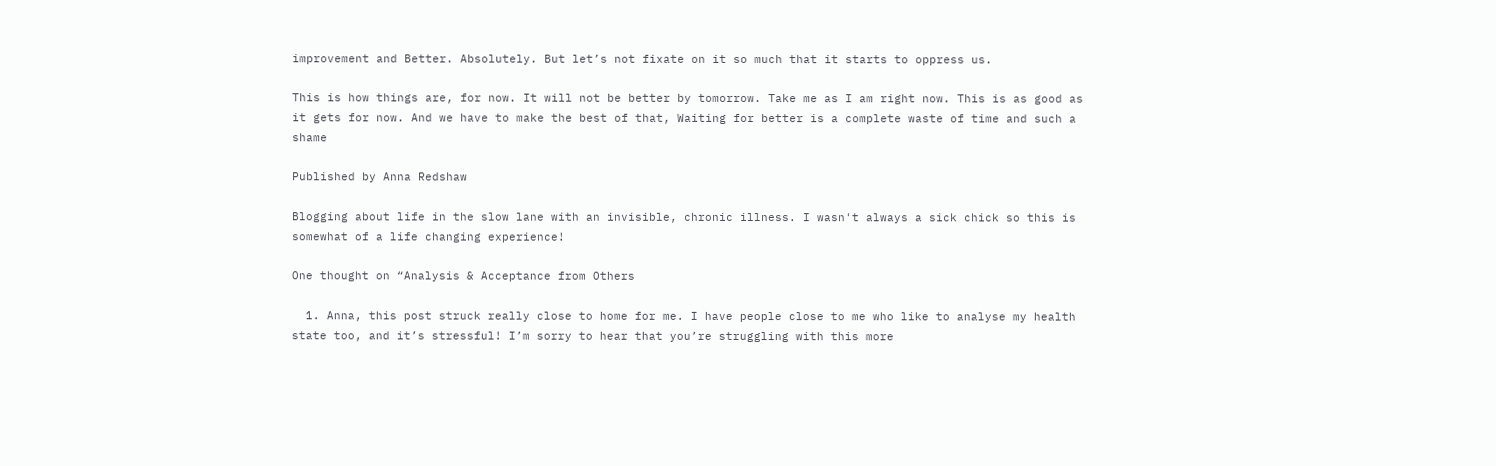improvement and Better. Absolutely. But let’s not fixate on it so much that it starts to oppress us.

This is how things are, for now. It will not be better by tomorrow. Take me as I am right now. This is as good as it gets for now. And we have to make the best of that, Waiting for better is a complete waste of time and such a shame

Published by Anna Redshaw

Blogging about life in the slow lane with an invisible, chronic illness. I wasn't always a sick chick so this is somewhat of a life changing experience!

One thought on “Analysis & Acceptance from Others

  1. Anna, this post struck really close to home for me. I have people close to me who like to analyse my health state too, and it’s stressful! I’m sorry to hear that you’re struggling with this more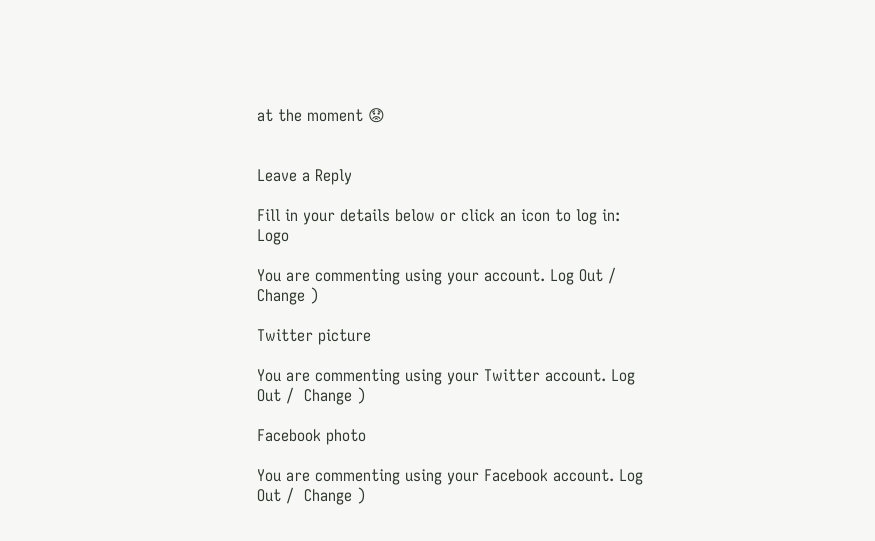at the moment 😟


Leave a Reply

Fill in your details below or click an icon to log in: Logo

You are commenting using your account. Log Out /  Change )

Twitter picture

You are commenting using your Twitter account. Log Out /  Change )

Facebook photo

You are commenting using your Facebook account. Log Out /  Change )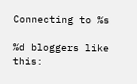Connecting to %s

%d bloggers like this: